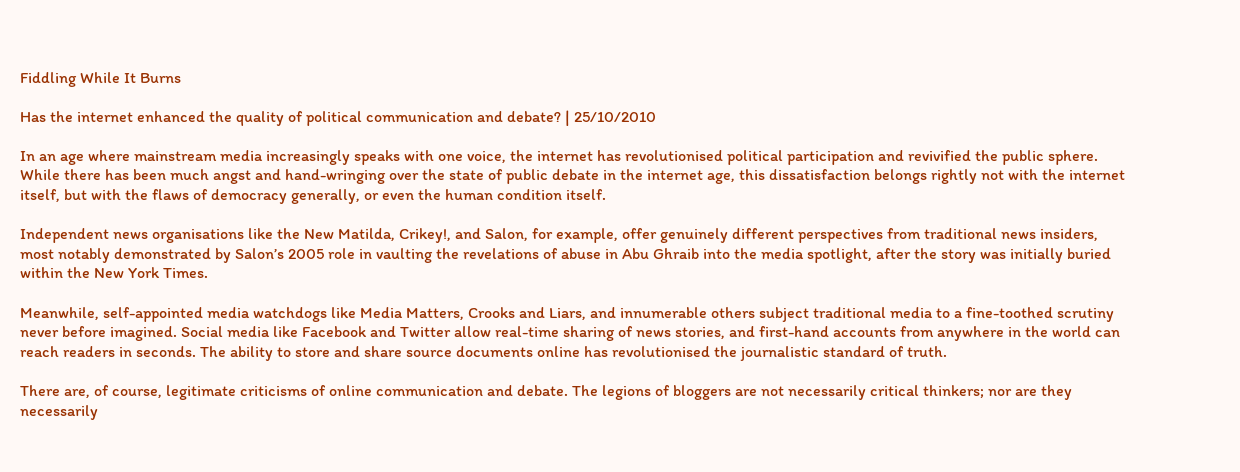Fiddling While It Burns

Has the internet enhanced the quality of political communication and debate? | 25/10/2010

In an age where mainstream media increasingly speaks with one voice, the internet has revolutionised political participation and revivified the public sphere. While there has been much angst and hand-wringing over the state of public debate in the internet age, this dissatisfaction belongs rightly not with the internet itself, but with the flaws of democracy generally, or even the human condition itself.

Independent news organisations like the New Matilda, Crikey!, and Salon, for example, offer genuinely different perspectives from traditional news insiders, most notably demonstrated by Salon’s 2005 role in vaulting the revelations of abuse in Abu Ghraib into the media spotlight, after the story was initially buried within the New York Times.

Meanwhile, self-appointed media watchdogs like Media Matters, Crooks and Liars, and innumerable others subject traditional media to a fine-toothed scrutiny never before imagined. Social media like Facebook and Twitter allow real-time sharing of news stories, and first-hand accounts from anywhere in the world can reach readers in seconds. The ability to store and share source documents online has revolutionised the journalistic standard of truth.

There are, of course, legitimate criticisms of online communication and debate. The legions of bloggers are not necessarily critical thinkers; nor are they necessarily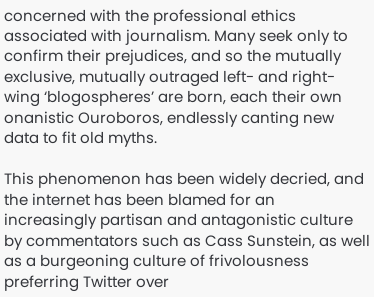concerned with the professional ethics associated with journalism. Many seek only to confirm their prejudices, and so the mutually exclusive, mutually outraged left- and right-wing ‘blogospheres’ are born, each their own onanistic Ouroboros, endlessly canting new data to fit old myths.

This phenomenon has been widely decried, and the internet has been blamed for an increasingly partisan and antagonistic culture by commentators such as Cass Sunstein, as well as a burgeoning culture of frivolousness preferring Twitter over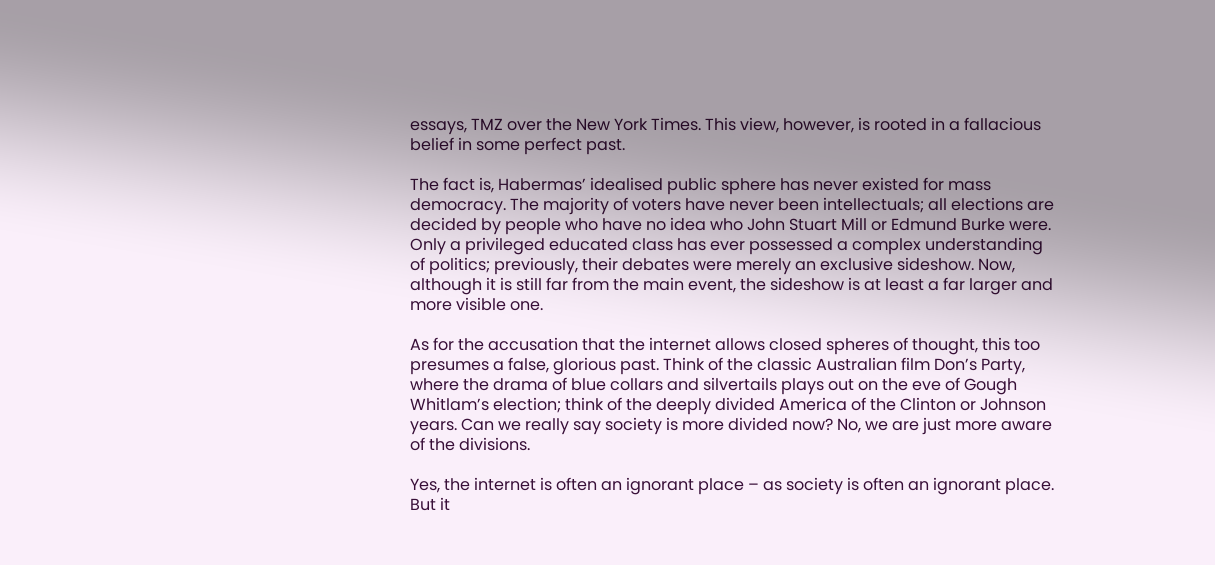essays, TMZ over the New York Times. This view, however, is rooted in a fallacious belief in some perfect past.

The fact is, Habermas’ idealised public sphere has never existed for mass democracy. The majority of voters have never been intellectuals; all elections are decided by people who have no idea who John Stuart Mill or Edmund Burke were. Only a privileged educated class has ever possessed a complex understanding of politics; previously, their debates were merely an exclusive sideshow. Now, although it is still far from the main event, the sideshow is at least a far larger and more visible one.

As for the accusation that the internet allows closed spheres of thought, this too presumes a false, glorious past. Think of the classic Australian film Don’s Party, where the drama of blue collars and silvertails plays out on the eve of Gough Whitlam’s election; think of the deeply divided America of the Clinton or Johnson years. Can we really say society is more divided now? No, we are just more aware of the divisions.

Yes, the internet is often an ignorant place – as society is often an ignorant place. But it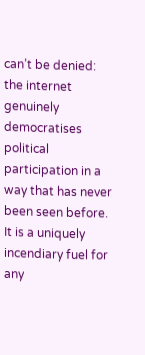can’t be denied: the internet genuinely democratises political participation in a way that has never been seen before. It is a uniquely incendiary fuel for any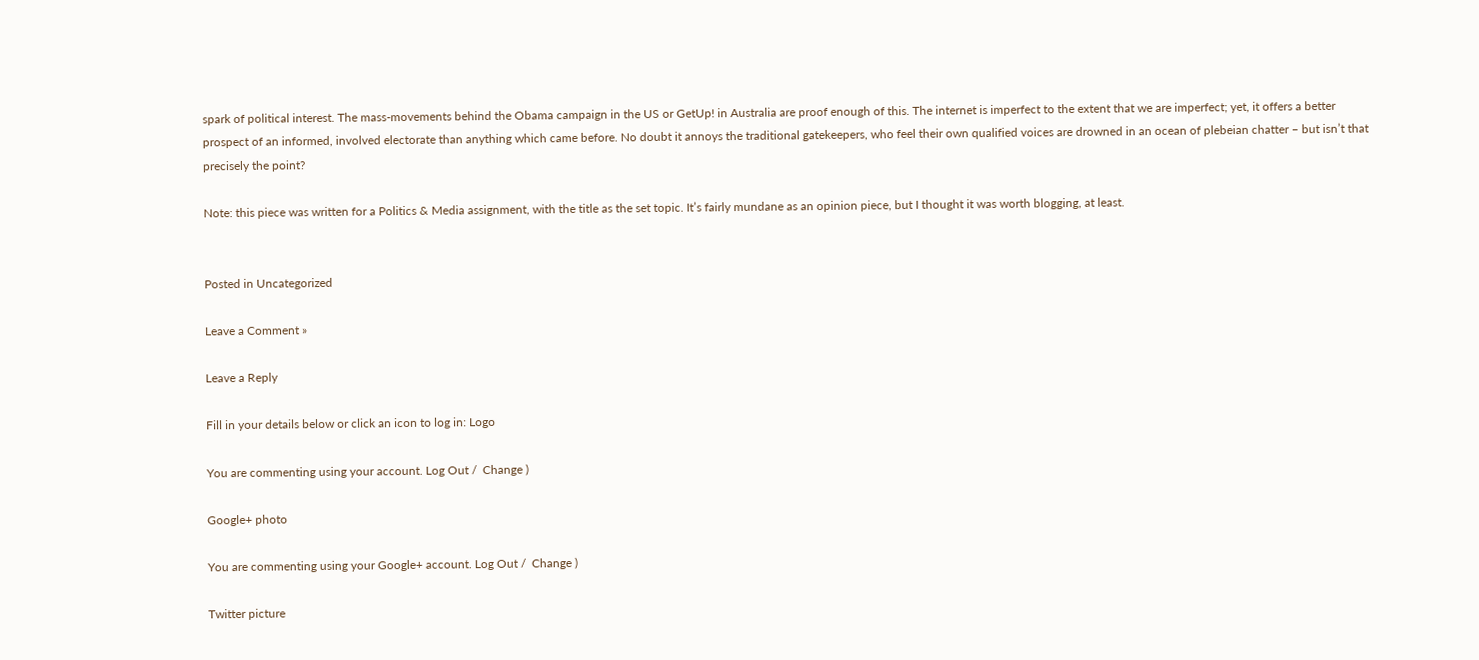spark of political interest. The mass-movements behind the Obama campaign in the US or GetUp! in Australia are proof enough of this. The internet is imperfect to the extent that we are imperfect; yet, it offers a better prospect of an informed, involved electorate than anything which came before. No doubt it annoys the traditional gatekeepers, who feel their own qualified voices are drowned in an ocean of plebeian chatter – but isn’t that precisely the point?

Note: this piece was written for a Politics & Media assignment, with the title as the set topic. It’s fairly mundane as an opinion piece, but I thought it was worth blogging, at least.


Posted in Uncategorized

Leave a Comment »

Leave a Reply

Fill in your details below or click an icon to log in: Logo

You are commenting using your account. Log Out /  Change )

Google+ photo

You are commenting using your Google+ account. Log Out /  Change )

Twitter picture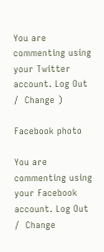You are commenting using your Twitter account. Log Out /  Change )

Facebook photo

You are commenting using your Facebook account. Log Out /  Change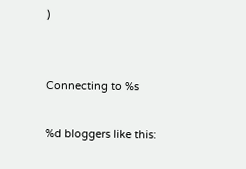)


Connecting to %s

%d bloggers like this: